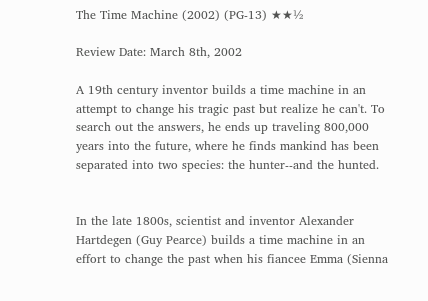The Time Machine (2002) (PG-13) ★★½

Review Date: March 8th, 2002

A 19th century inventor builds a time machine in an attempt to change his tragic past but realize he can't. To search out the answers, he ends up traveling 800,000 years into the future, where he finds mankind has been separated into two species: the hunter--and the hunted.


In the late 1800s, scientist and inventor Alexander Hartdegen (Guy Pearce) builds a time machine in an effort to change the past when his fiancee Emma (Sienna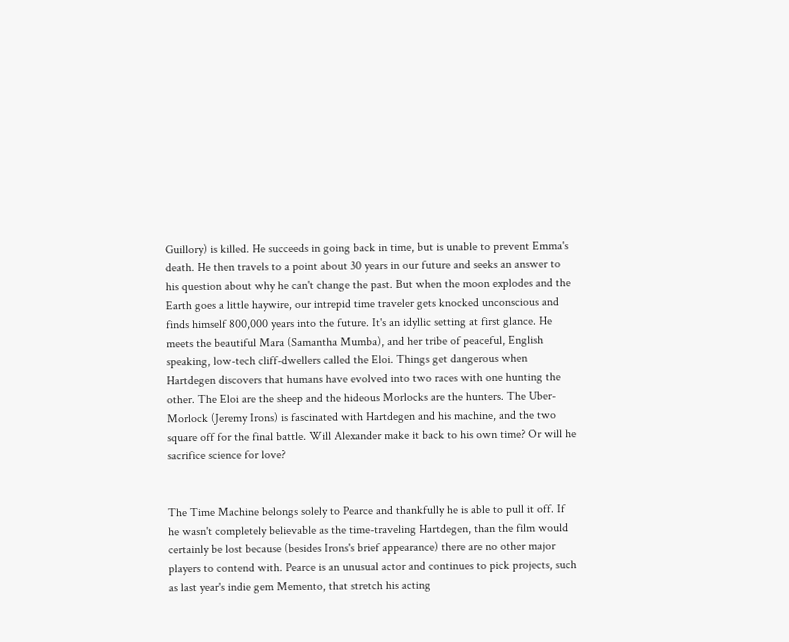Guillory) is killed. He succeeds in going back in time, but is unable to prevent Emma's death. He then travels to a point about 30 years in our future and seeks an answer to his question about why he can't change the past. But when the moon explodes and the Earth goes a little haywire, our intrepid time traveler gets knocked unconscious and finds himself 800,000 years into the future. It's an idyllic setting at first glance. He meets the beautiful Mara (Samantha Mumba), and her tribe of peaceful, English speaking, low-tech cliff-dwellers called the Eloi. Things get dangerous when Hartdegen discovers that humans have evolved into two races with one hunting the other. The Eloi are the sheep and the hideous Morlocks are the hunters. The Uber-Morlock (Jeremy Irons) is fascinated with Hartdegen and his machine, and the two square off for the final battle. Will Alexander make it back to his own time? Or will he sacrifice science for love?


The Time Machine belongs solely to Pearce and thankfully he is able to pull it off. If he wasn't completely believable as the time-traveling Hartdegen, than the film would certainly be lost because (besides Irons's brief appearance) there are no other major players to contend with. Pearce is an unusual actor and continues to pick projects, such as last year's indie gem Memento, that stretch his acting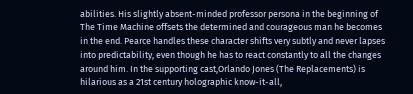abilities. His slightly absent-minded professor persona in the beginning of The Time Machine offsets the determined and courageous man he becomes in the end. Pearce handles these character shifts very subtly and never lapses into predictability, even though he has to react constantly to all the changes around him. In the supporting cast,Orlando Jones (The Replacements) is hilarious as a 21st century holographic know-it-all,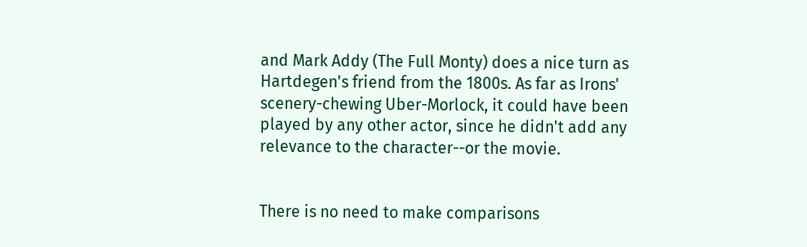and Mark Addy (The Full Monty) does a nice turn as Hartdegen's friend from the 1800s. As far as Irons' scenery-chewing Uber-Morlock, it could have been played by any other actor, since he didn't add any relevance to the character--or the movie.


There is no need to make comparisons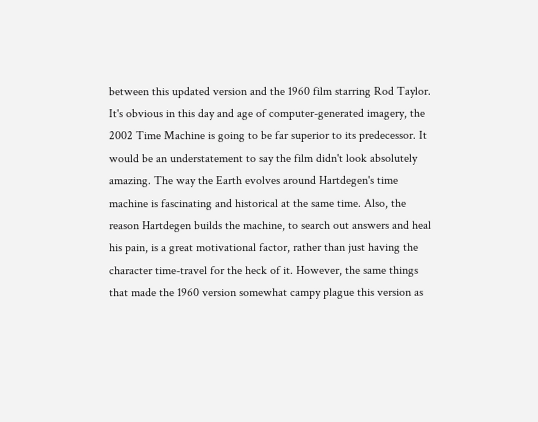between this updated version and the 1960 film starring Rod Taylor. It's obvious in this day and age of computer-generated imagery, the 2002 Time Machine is going to be far superior to its predecessor. It would be an understatement to say the film didn't look absolutely amazing. The way the Earth evolves around Hartdegen's time machine is fascinating and historical at the same time. Also, the reason Hartdegen builds the machine, to search out answers and heal his pain, is a great motivational factor, rather than just having the character time-travel for the heck of it. However, the same things that made the 1960 version somewhat campy plague this version as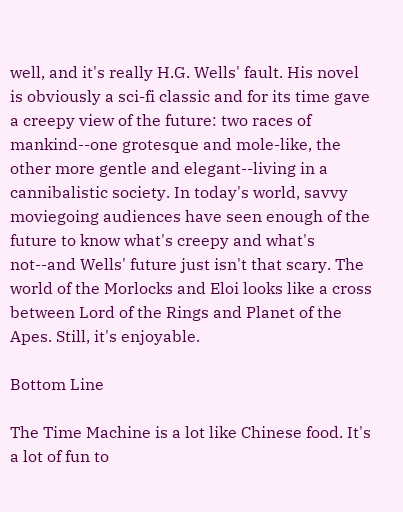well, and it's really H.G. Wells' fault. His novel is obviously a sci-fi classic and for its time gave a creepy view of the future: two races of mankind--one grotesque and mole-like, the other more gentle and elegant--living in a cannibalistic society. In today's world, savvy moviegoing audiences have seen enough of the future to know what's creepy and what's not--and Wells' future just isn't that scary. The world of the Morlocks and Eloi looks like a cross between Lord of the Rings and Planet of the Apes. Still, it's enjoyable.

Bottom Line

The Time Machine is a lot like Chinese food. It's a lot of fun to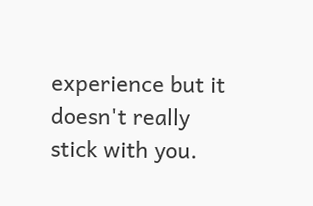experience but it doesn't really stick with you.